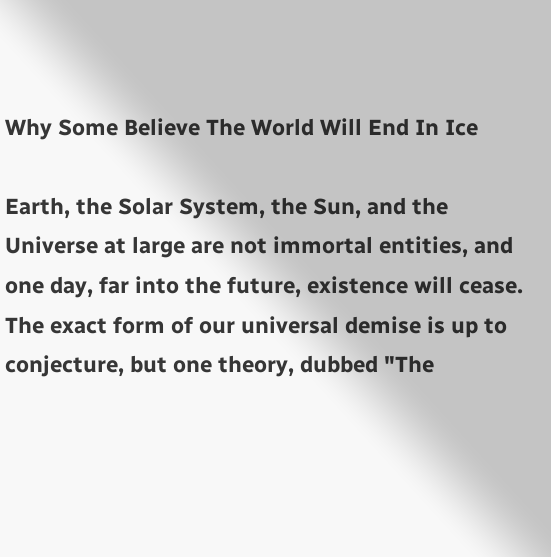Why Some Believe The World Will End In Ice

Earth, the Solar System, the Sun, and the Universe at large are not immortal entities, and one day, far into the future, existence will cease. The exact form of our universal demise is up to conjecture, but one theory, dubbed "The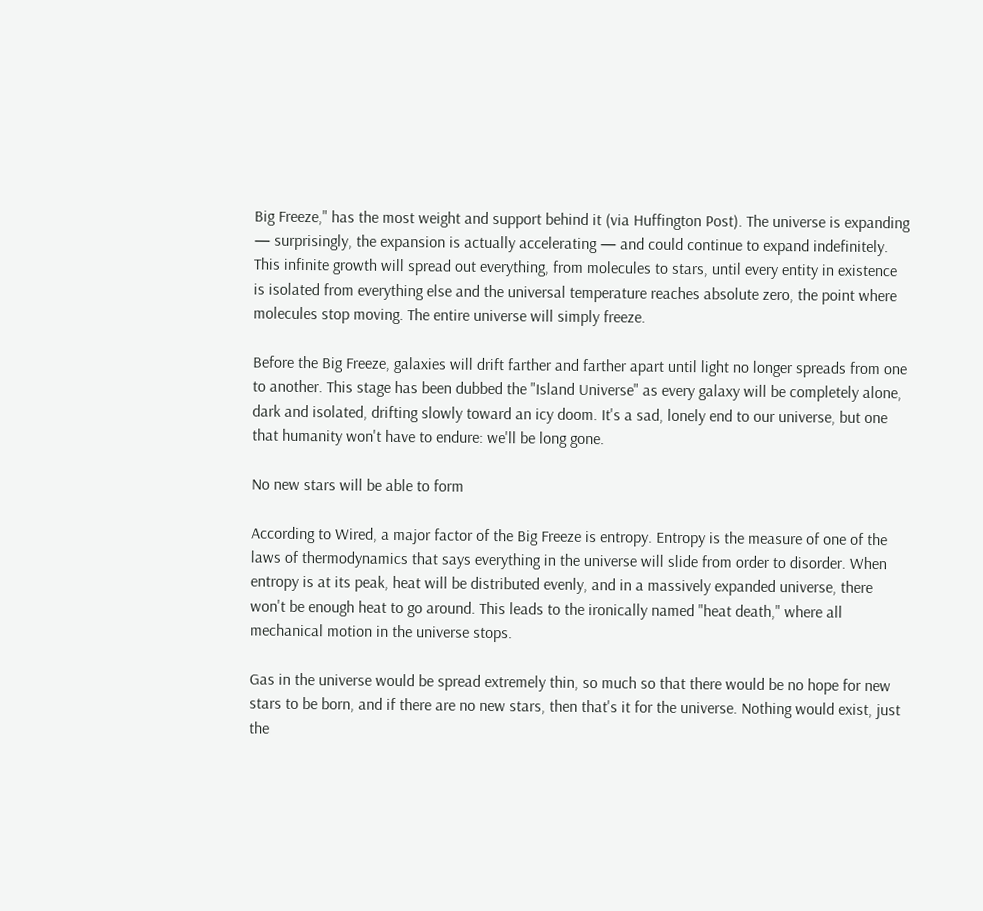Big Freeze," has the most weight and support behind it (via Huffington Post). The universe is expanding — surprisingly, the expansion is actually accelerating — and could continue to expand indefinitely. This infinite growth will spread out everything, from molecules to stars, until every entity in existence is isolated from everything else and the universal temperature reaches absolute zero, the point where molecules stop moving. The entire universe will simply freeze.

Before the Big Freeze, galaxies will drift farther and farther apart until light no longer spreads from one to another. This stage has been dubbed the "Island Universe" as every galaxy will be completely alone, dark and isolated, drifting slowly toward an icy doom. It's a sad, lonely end to our universe, but one that humanity won't have to endure: we'll be long gone.

No new stars will be able to form

According to Wired, a major factor of the Big Freeze is entropy. Entropy is the measure of one of the laws of thermodynamics that says everything in the universe will slide from order to disorder. When entropy is at its peak, heat will be distributed evenly, and in a massively expanded universe, there won't be enough heat to go around. This leads to the ironically named "heat death," where all mechanical motion in the universe stops.

Gas in the universe would be spread extremely thin, so much so that there would be no hope for new stars to be born, and if there are no new stars, then that's it for the universe. Nothing would exist, just the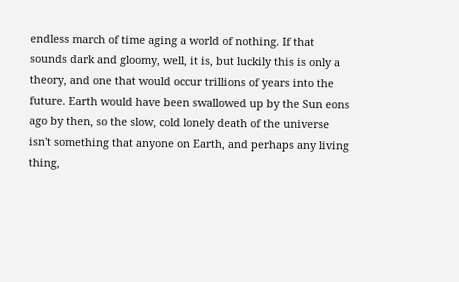endless march of time aging a world of nothing. If that sounds dark and gloomy, well, it is, but luckily this is only a theory, and one that would occur trillions of years into the future. Earth would have been swallowed up by the Sun eons ago by then, so the slow, cold lonely death of the universe isn't something that anyone on Earth, and perhaps any living thing,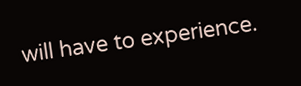will have to experience.